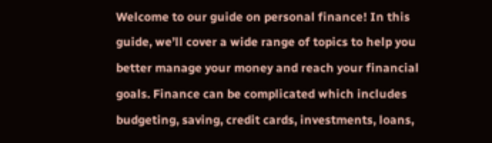Welcome to our guide on personal finance! In this guide, we’ll cover a wide range of topics to help you better manage your money and reach your financial goals. Finance can be complicated which includes budgeting, saving, credit cards, investments, loans,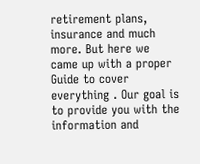retirement plans, insurance and much more. But here we came up with a proper Guide to cover everything . Our goal is to provide you with the information and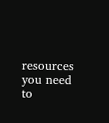resources you need to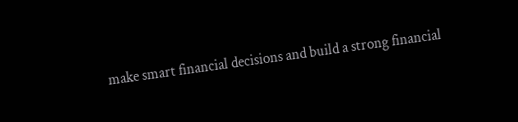make smart financial decisions and build a strong financial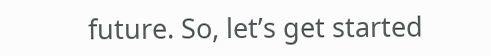future. So, let’s get started